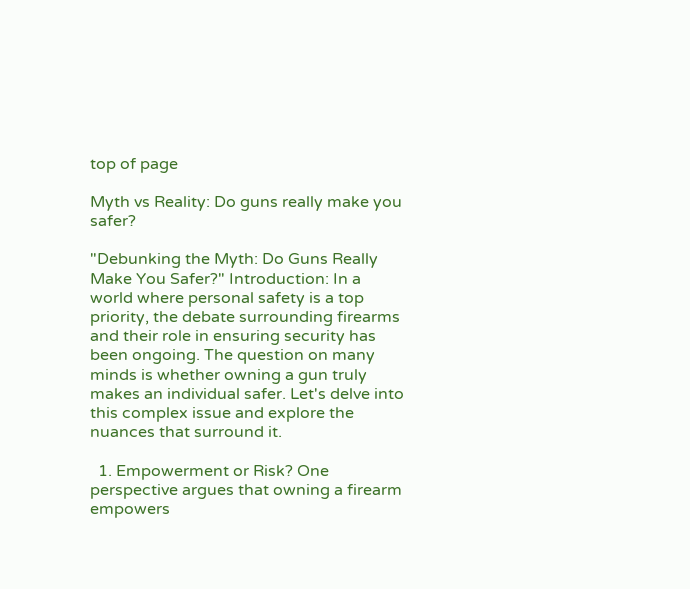top of page

Myth vs Reality: Do guns really make you safer?

"Debunking the Myth: Do Guns Really Make You Safer?" Introduction: In a world where personal safety is a top priority, the debate surrounding firearms and their role in ensuring security has been ongoing. The question on many minds is whether owning a gun truly makes an individual safer. Let's delve into this complex issue and explore the nuances that surround it.

  1. Empowerment or Risk? One perspective argues that owning a firearm empowers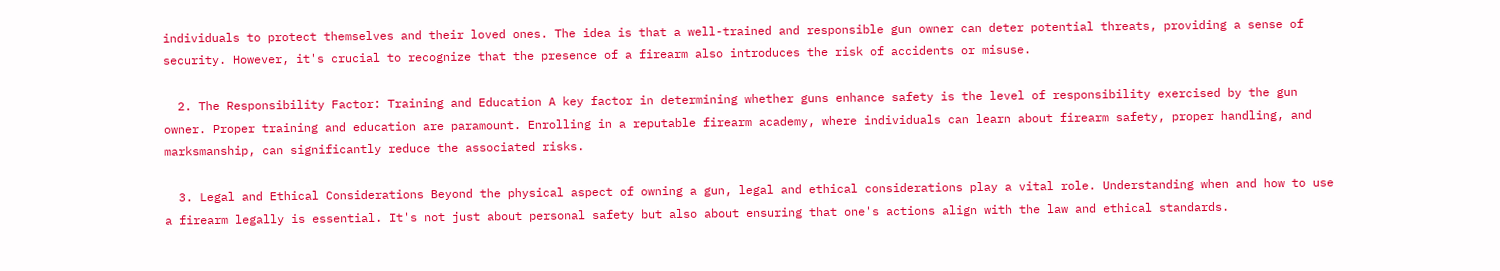individuals to protect themselves and their loved ones. The idea is that a well-trained and responsible gun owner can deter potential threats, providing a sense of security. However, it's crucial to recognize that the presence of a firearm also introduces the risk of accidents or misuse.

  2. The Responsibility Factor: Training and Education A key factor in determining whether guns enhance safety is the level of responsibility exercised by the gun owner. Proper training and education are paramount. Enrolling in a reputable firearm academy, where individuals can learn about firearm safety, proper handling, and marksmanship, can significantly reduce the associated risks.

  3. Legal and Ethical Considerations Beyond the physical aspect of owning a gun, legal and ethical considerations play a vital role. Understanding when and how to use a firearm legally is essential. It's not just about personal safety but also about ensuring that one's actions align with the law and ethical standards.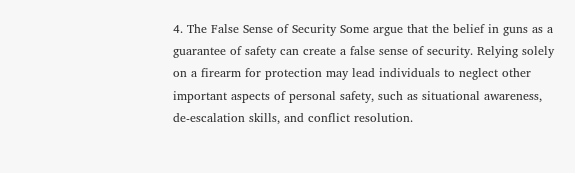4. The False Sense of Security Some argue that the belief in guns as a guarantee of safety can create a false sense of security. Relying solely on a firearm for protection may lead individuals to neglect other important aspects of personal safety, such as situational awareness, de-escalation skills, and conflict resolution.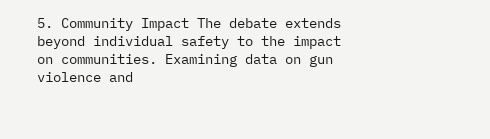5. Community Impact The debate extends beyond individual safety to the impact on communities. Examining data on gun violence and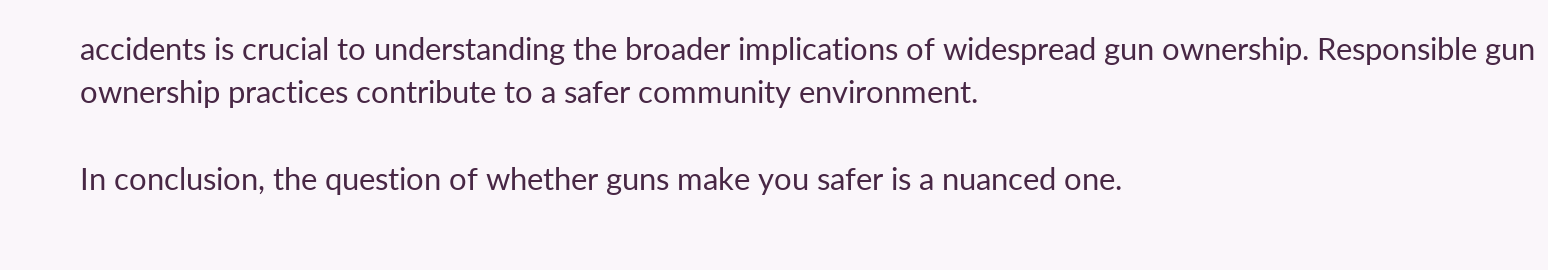accidents is crucial to understanding the broader implications of widespread gun ownership. Responsible gun ownership practices contribute to a safer community environment.

In conclusion, the question of whether guns make you safer is a nuanced one.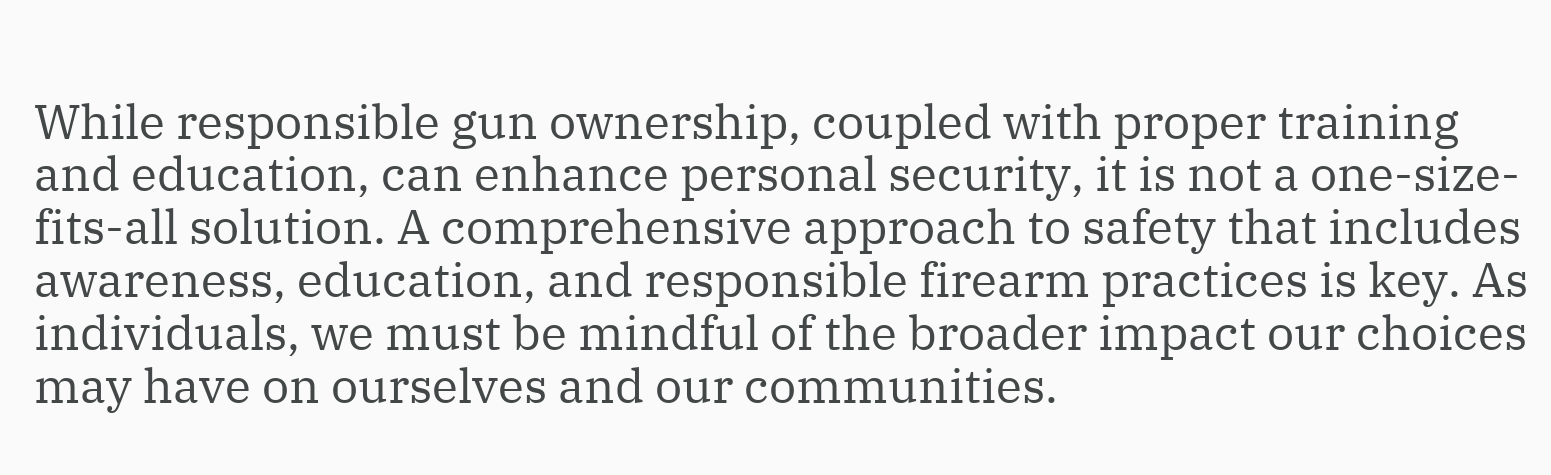While responsible gun ownership, coupled with proper training and education, can enhance personal security, it is not a one-size-fits-all solution. A comprehensive approach to safety that includes awareness, education, and responsible firearm practices is key. As individuals, we must be mindful of the broader impact our choices may have on ourselves and our communities.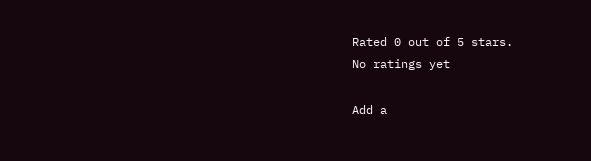Rated 0 out of 5 stars.
No ratings yet

Add a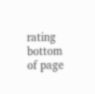rating
bottom of page